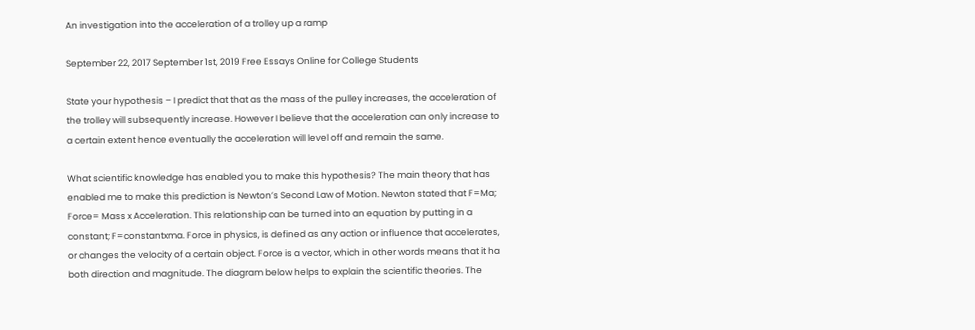An investigation into the acceleration of a trolley up a ramp

September 22, 2017 September 1st, 2019 Free Essays Online for College Students

State your hypothesis – I predict that that as the mass of the pulley increases, the acceleration of the trolley will subsequently increase. However I believe that the acceleration can only increase to a certain extent hence eventually the acceleration will level off and remain the same.

What scientific knowledge has enabled you to make this hypothesis? The main theory that has enabled me to make this prediction is Newton’s Second Law of Motion. Newton stated that F=Ma; Force= Mass x Acceleration. This relationship can be turned into an equation by putting in a constant; F=constantxma. Force in physics, is defined as any action or influence that accelerates, or changes the velocity of a certain object. Force is a vector, which in other words means that it ha both direction and magnitude. The diagram below helps to explain the scientific theories. The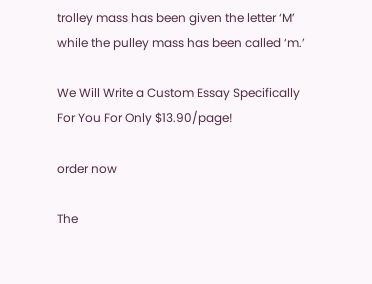trolley mass has been given the letter ‘M’ while the pulley mass has been called ‘m.’

We Will Write a Custom Essay Specifically
For You For Only $13.90/page!

order now

The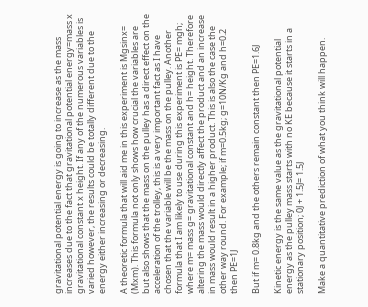gravitational potential energy is going to increase as the mass increases due to the fact that gravitational potential energy=mass x gravitational constant x height. If any of the numerous variables is varied however, the results could be totally different due to the energy either increasing or decreasing.

A theoretic formula that will aid me in this experiment is Mgsinx= (Mxm). This formula not only shows how crucial the variables are but also shows that the mass on the pulley has a direct effect on the acceleration of the trolley, this is a very important fact as I have chosen that the variable will be the mass on the pulley. Another formula that I am likely to use during this experiment is PE= mgh; where m= mass g= gravitational constant and h= height. Therefore altering the mass would directly affect the product and an increase in mass would result in a higher product. This is also the case the other way round. For example; if m=0.5kg; g=10N/Kg and h=0.2 then PE=1J

But if m= 0.8kg and the others remain constant then PE=1.6J

Kinetic energy is the same value as the gravitational potential energy as the pulley mass starts with no KE because it starts in a stationary position; 0J + 1.5J= 1.5J

Make a quantitative prediction of what you think will happen.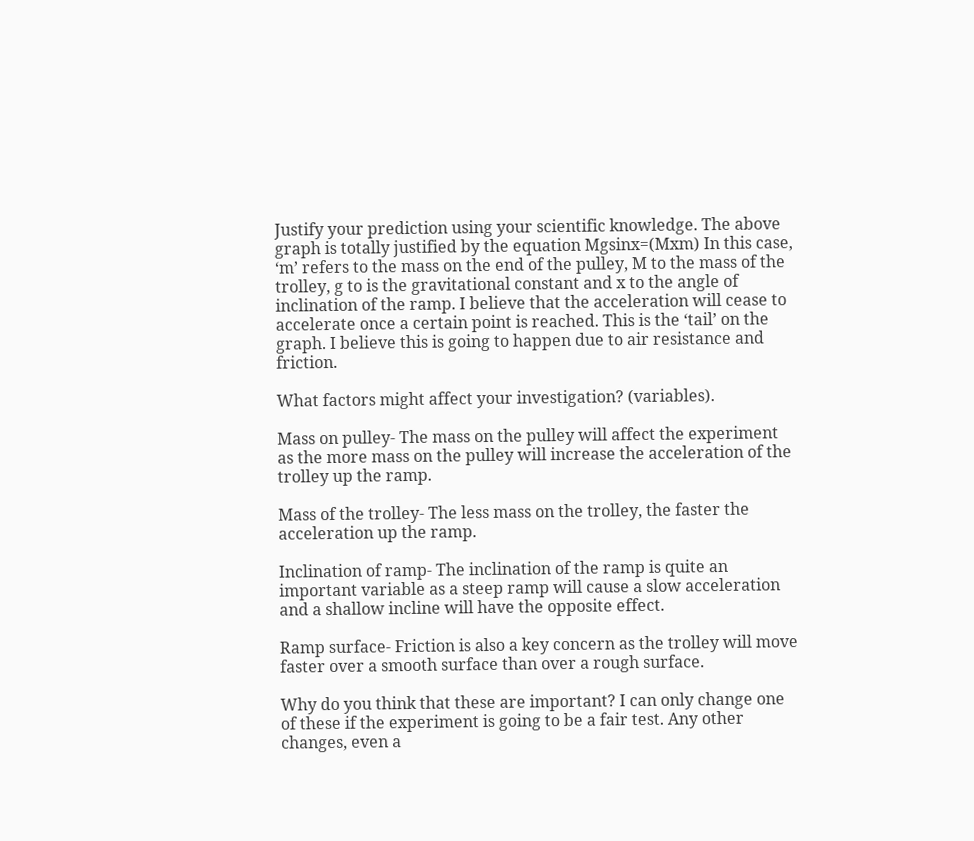Justify your prediction using your scientific knowledge. The above graph is totally justified by the equation Mgsinx=(Mxm) In this case, ‘m’ refers to the mass on the end of the pulley, M to the mass of the trolley, g to is the gravitational constant and x to the angle of inclination of the ramp. I believe that the acceleration will cease to accelerate once a certain point is reached. This is the ‘tail’ on the graph. I believe this is going to happen due to air resistance and friction.

What factors might affect your investigation? (variables).

Mass on pulley- The mass on the pulley will affect the experiment as the more mass on the pulley will increase the acceleration of the trolley up the ramp.

Mass of the trolley- The less mass on the trolley, the faster the acceleration up the ramp.

Inclination of ramp- The inclination of the ramp is quite an important variable as a steep ramp will cause a slow acceleration and a shallow incline will have the opposite effect.

Ramp surface- Friction is also a key concern as the trolley will move faster over a smooth surface than over a rough surface.

Why do you think that these are important? I can only change one of these if the experiment is going to be a fair test. Any other changes, even a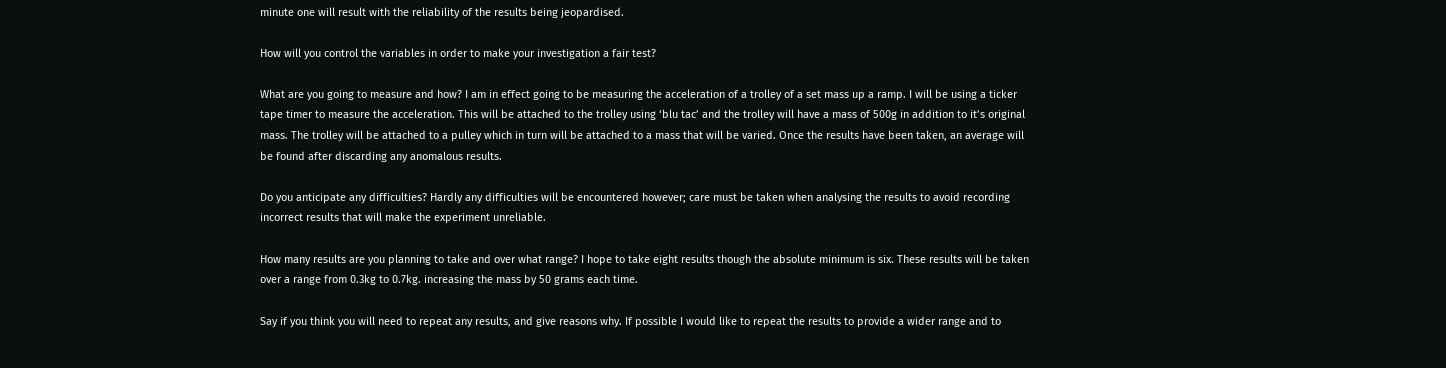minute one will result with the reliability of the results being jeopardised.

How will you control the variables in order to make your investigation a fair test?

What are you going to measure and how? I am in effect going to be measuring the acceleration of a trolley of a set mass up a ramp. I will be using a ticker tape timer to measure the acceleration. This will be attached to the trolley using ‘blu tac’ and the trolley will have a mass of 500g in addition to it’s original mass. The trolley will be attached to a pulley which in turn will be attached to a mass that will be varied. Once the results have been taken, an average will be found after discarding any anomalous results.

Do you anticipate any difficulties? Hardly any difficulties will be encountered however; care must be taken when analysing the results to avoid recording incorrect results that will make the experiment unreliable.

How many results are you planning to take and over what range? I hope to take eight results though the absolute minimum is six. These results will be taken over a range from 0.3kg to 0.7kg. increasing the mass by 50 grams each time.

Say if you think you will need to repeat any results, and give reasons why. If possible I would like to repeat the results to provide a wider range and to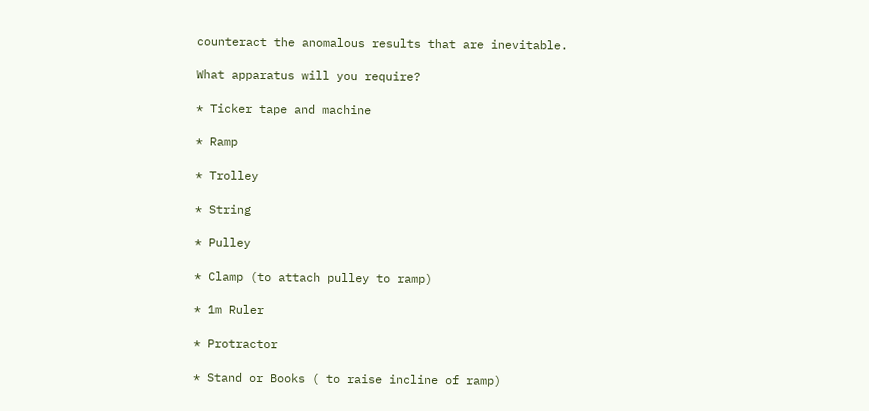counteract the anomalous results that are inevitable.

What apparatus will you require?

* Ticker tape and machine

* Ramp

* Trolley

* String

* Pulley

* Clamp (to attach pulley to ramp)

* 1m Ruler

* Protractor

* Stand or Books ( to raise incline of ramp)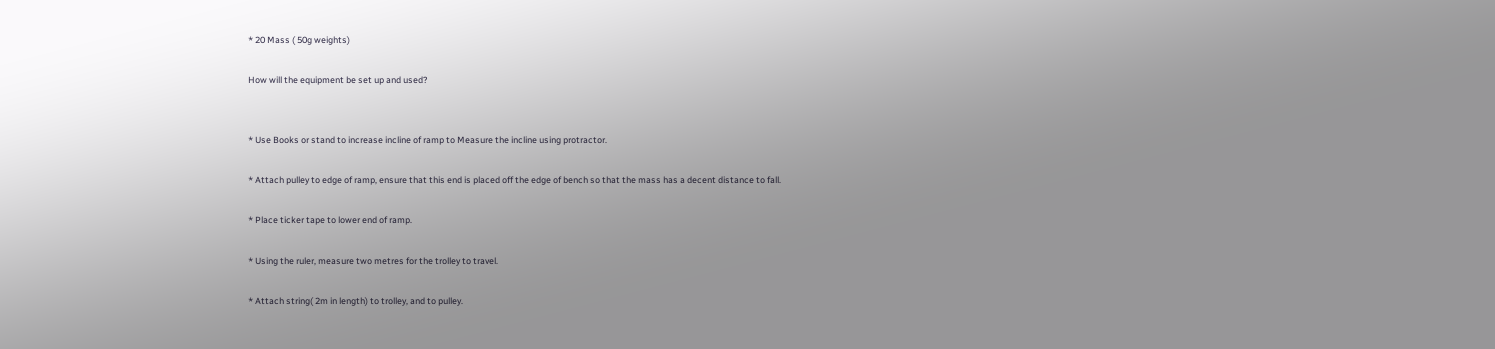* 20 Mass ( 50g weights)

How will the equipment be set up and used?


* Use Books or stand to increase incline of ramp to Measure the incline using protractor.

* Attach pulley to edge of ramp, ensure that this end is placed off the edge of bench so that the mass has a decent distance to fall.

* Place ticker tape to lower end of ramp.

* Using the ruler, measure two metres for the trolley to travel.

* Attach string( 2m in length) to trolley, and to pulley.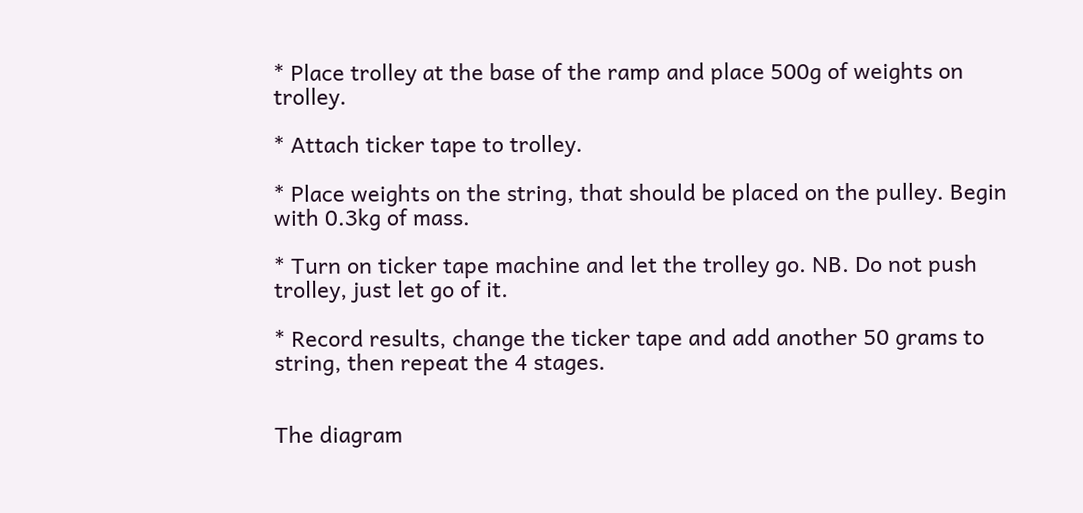* Place trolley at the base of the ramp and place 500g of weights on trolley.

* Attach ticker tape to trolley.

* Place weights on the string, that should be placed on the pulley. Begin with 0.3kg of mass.

* Turn on ticker tape machine and let the trolley go. NB. Do not push trolley, just let go of it.

* Record results, change the ticker tape and add another 50 grams to string, then repeat the 4 stages.


The diagram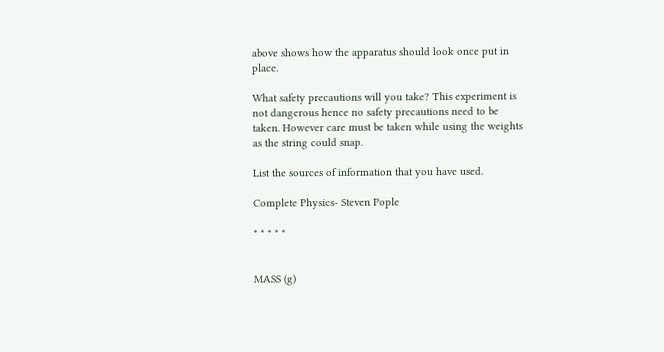above shows how the apparatus should look once put in place.

What safety precautions will you take? This experiment is not dangerous hence no safety precautions need to be taken. However care must be taken while using the weights as the string could snap.

List the sources of information that you have used.

Complete Physics- Steven Pople

* * * * *


MASS (g)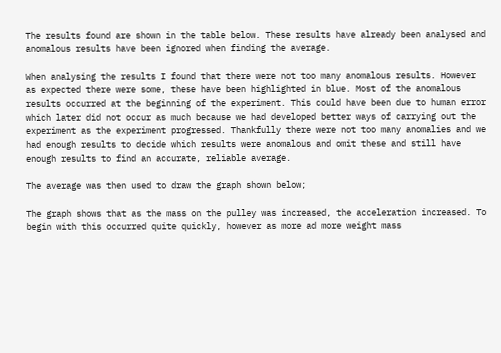The results found are shown in the table below. These results have already been analysed and anomalous results have been ignored when finding the average.

When analysing the results I found that there were not too many anomalous results. However as expected there were some, these have been highlighted in blue. Most of the anomalous results occurred at the beginning of the experiment. This could have been due to human error which later did not occur as much because we had developed better ways of carrying out the experiment as the experiment progressed. Thankfully there were not too many anomalies and we had enough results to decide which results were anomalous and omit these and still have enough results to find an accurate, reliable average.

The average was then used to draw the graph shown below;

The graph shows that as the mass on the pulley was increased, the acceleration increased. To begin with this occurred quite quickly, however as more ad more weight mass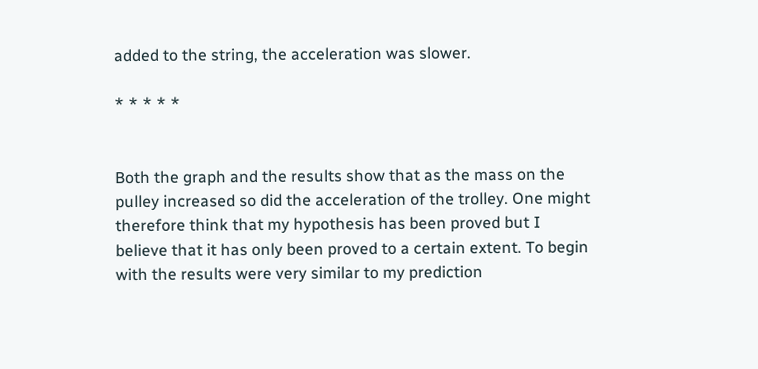added to the string, the acceleration was slower.

* * * * *


Both the graph and the results show that as the mass on the pulley increased so did the acceleration of the trolley. One might therefore think that my hypothesis has been proved but I believe that it has only been proved to a certain extent. To begin with the results were very similar to my prediction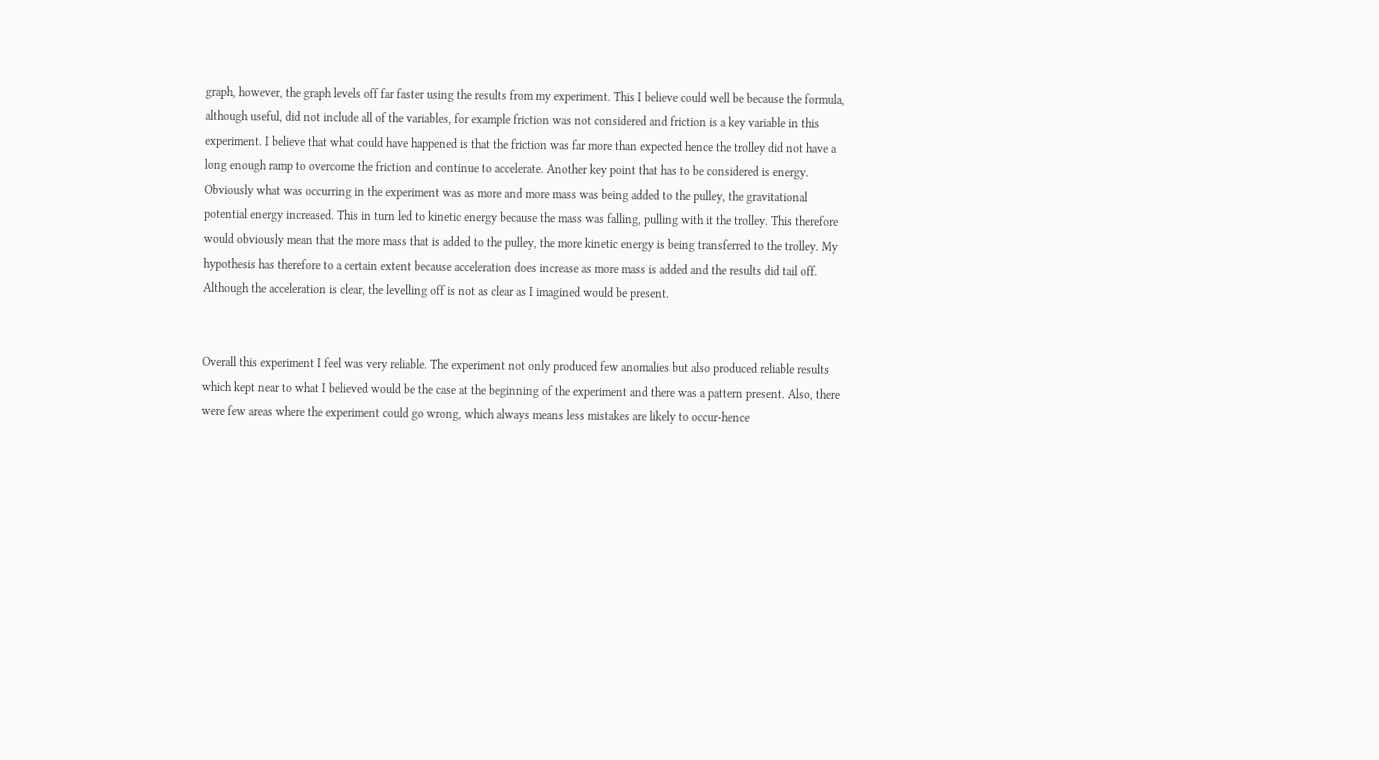graph, however, the graph levels off far faster using the results from my experiment. This I believe could well be because the formula, although useful, did not include all of the variables, for example friction was not considered and friction is a key variable in this experiment. I believe that what could have happened is that the friction was far more than expected hence the trolley did not have a long enough ramp to overcome the friction and continue to accelerate. Another key point that has to be considered is energy. Obviously what was occurring in the experiment was as more and more mass was being added to the pulley, the gravitational potential energy increased. This in turn led to kinetic energy because the mass was falling, pulling with it the trolley. This therefore would obviously mean that the more mass that is added to the pulley, the more kinetic energy is being transferred to the trolley. My hypothesis has therefore to a certain extent because acceleration does increase as more mass is added and the results did tail off. Although the acceleration is clear, the levelling off is not as clear as I imagined would be present.


Overall this experiment I feel was very reliable. The experiment not only produced few anomalies but also produced reliable results which kept near to what I believed would be the case at the beginning of the experiment and there was a pattern present. Also, there were few areas where the experiment could go wrong, which always means less mistakes are likely to occur-hence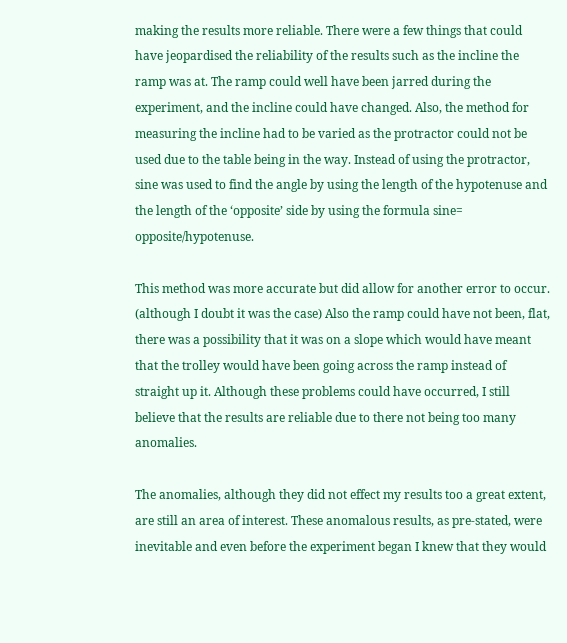making the results more reliable. There were a few things that could have jeopardised the reliability of the results such as the incline the ramp was at. The ramp could well have been jarred during the experiment, and the incline could have changed. Also, the method for measuring the incline had to be varied as the protractor could not be used due to the table being in the way. Instead of using the protractor, sine was used to find the angle by using the length of the hypotenuse and the length of the ‘opposite’ side by using the formula sine= opposite/hypotenuse.

This method was more accurate but did allow for another error to occur. (although I doubt it was the case) Also the ramp could have not been, flat, there was a possibility that it was on a slope which would have meant that the trolley would have been going across the ramp instead of straight up it. Although these problems could have occurred, I still believe that the results are reliable due to there not being too many anomalies.

The anomalies, although they did not effect my results too a great extent, are still an area of interest. These anomalous results, as pre-stated, were inevitable and even before the experiment began I knew that they would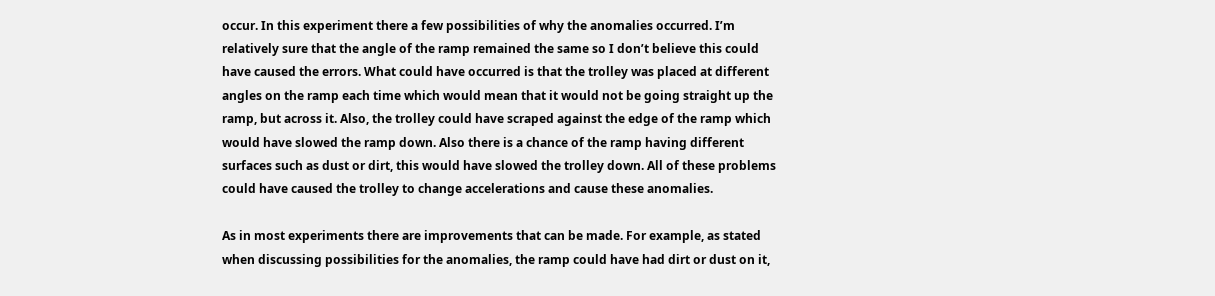occur. In this experiment there a few possibilities of why the anomalies occurred. I’m relatively sure that the angle of the ramp remained the same so I don’t believe this could have caused the errors. What could have occurred is that the trolley was placed at different angles on the ramp each time which would mean that it would not be going straight up the ramp, but across it. Also, the trolley could have scraped against the edge of the ramp which would have slowed the ramp down. Also there is a chance of the ramp having different surfaces such as dust or dirt, this would have slowed the trolley down. All of these problems could have caused the trolley to change accelerations and cause these anomalies.

As in most experiments there are improvements that can be made. For example, as stated when discussing possibilities for the anomalies, the ramp could have had dirt or dust on it,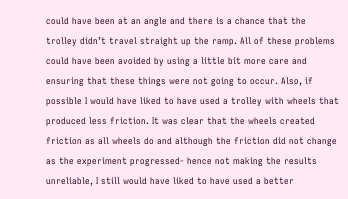could have been at an angle and there is a chance that the trolley didn’t travel straight up the ramp. All of these problems could have been avoided by using a little bit more care and ensuring that these things were not going to occur. Also, if possible I would have liked to have used a trolley with wheels that produced less friction. It was clear that the wheels created friction as all wheels do and although the friction did not change as the experiment progressed- hence not making the results unreliable, I still would have liked to have used a better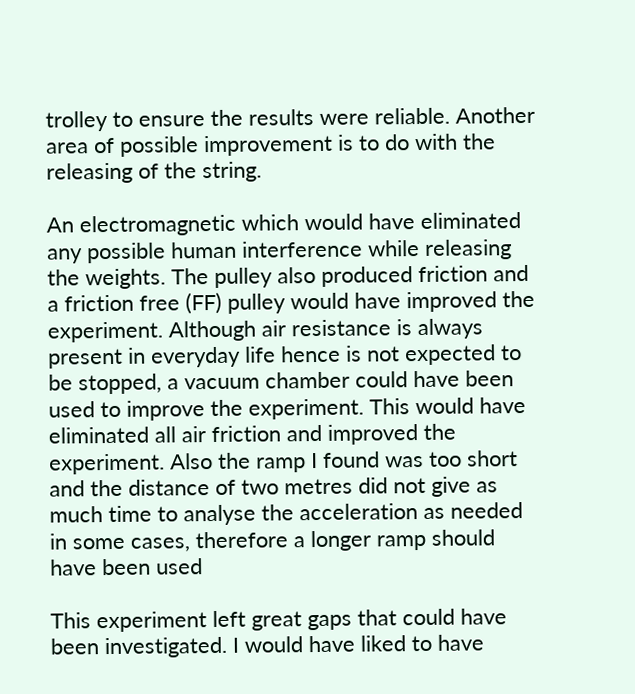trolley to ensure the results were reliable. Another area of possible improvement is to do with the releasing of the string.

An electromagnetic which would have eliminated any possible human interference while releasing the weights. The pulley also produced friction and a friction free (FF) pulley would have improved the experiment. Although air resistance is always present in everyday life hence is not expected to be stopped, a vacuum chamber could have been used to improve the experiment. This would have eliminated all air friction and improved the experiment. Also the ramp I found was too short and the distance of two metres did not give as much time to analyse the acceleration as needed in some cases, therefore a longer ramp should have been used

This experiment left great gaps that could have been investigated. I would have liked to have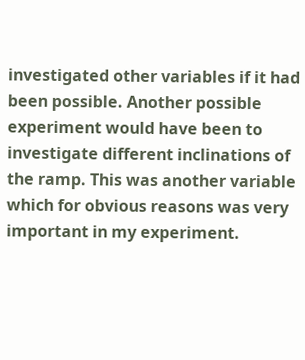investigated other variables if it had been possible. Another possible experiment would have been to investigate different inclinations of the ramp. This was another variable which for obvious reasons was very important in my experiment.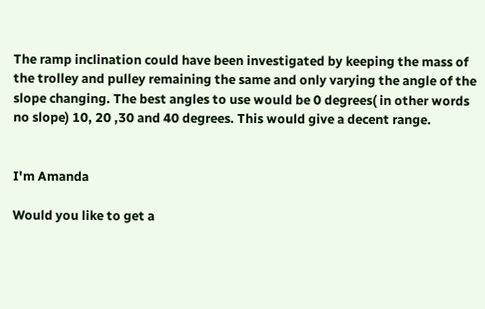The ramp inclination could have been investigated by keeping the mass of the trolley and pulley remaining the same and only varying the angle of the slope changing. The best angles to use would be 0 degrees( in other words no slope) 10, 20 ,30 and 40 degrees. This would give a decent range.


I'm Amanda

Would you like to get a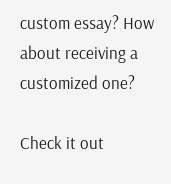custom essay? How about receiving a customized one?

Check it out